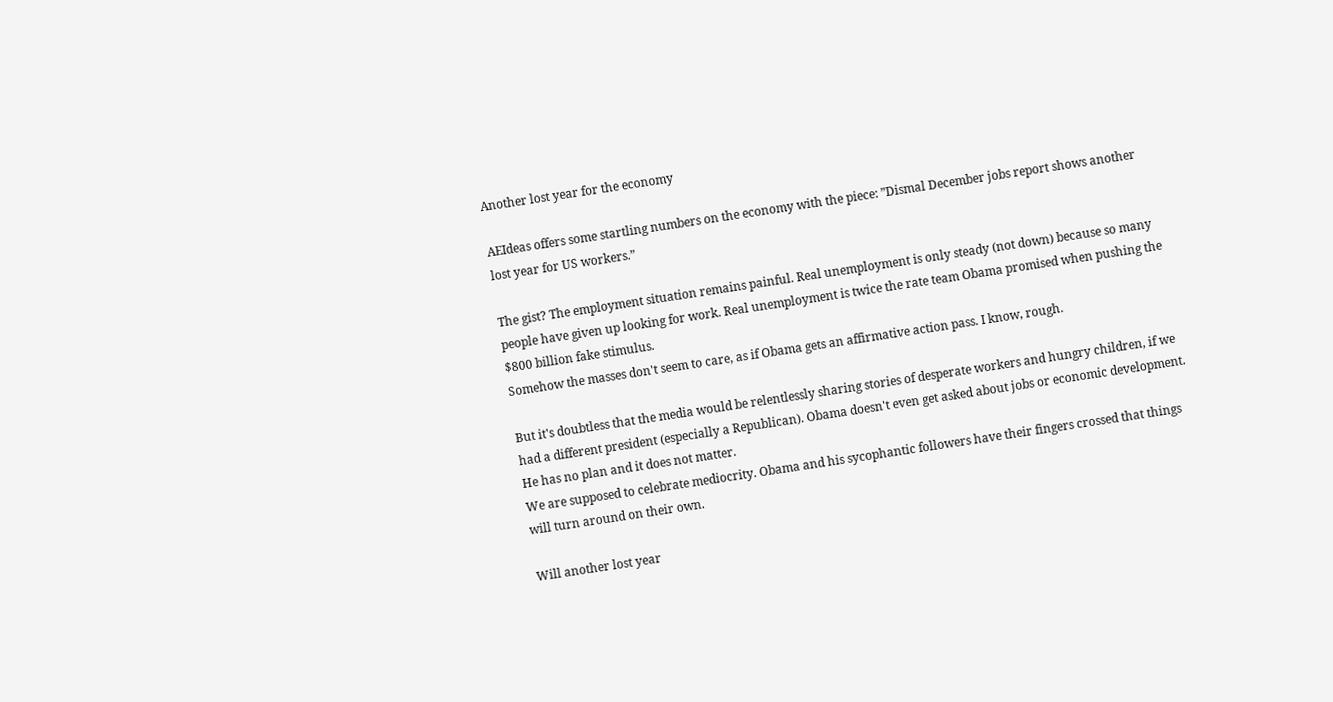Another lost year for the economy

AEIdeas offers some startling numbers on the economy with the piece: ”Dismal December jobs report shows another lost year for US workers.”

The gist? The employment situation remains painful. Real unemployment is only steady (not down) because so many people have given up looking for work. Real unemployment is twice the rate team Obama promised when pushing the $800 billion fake stimulus.
Somehow the masses don't seem to care, as if Obama gets an affirmative action pass. I know, rough.

But it's doubtless that the media would be relentlessly sharing stories of desperate workers and hungry children, if we had a different president (especially a Republican). Obama doesn't even get asked about jobs or economic development. He has no plan and it does not matter.
We are supposed to celebrate mediocrity. Obama and his sycophantic followers have their fingers crossed that things will turn around on their own.

Will another lost year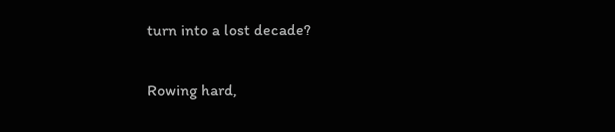turn into a lost decade?

Rowing hard,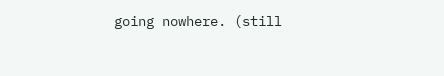going nowhere. (still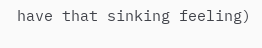have that sinking feeling)